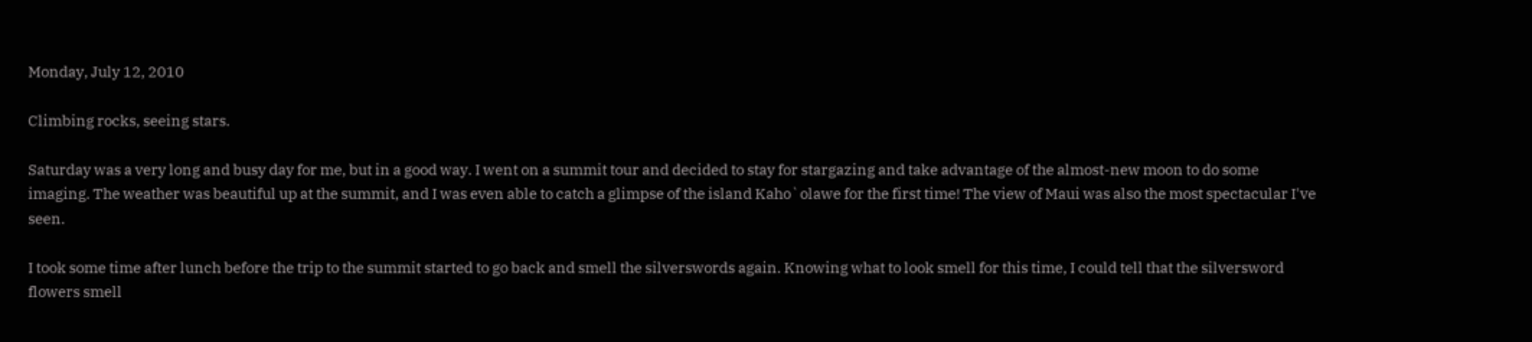Monday, July 12, 2010

Climbing rocks, seeing stars.

Saturday was a very long and busy day for me, but in a good way. I went on a summit tour and decided to stay for stargazing and take advantage of the almost-new moon to do some imaging. The weather was beautiful up at the summit, and I was even able to catch a glimpse of the island Kaho`olawe for the first time! The view of Maui was also the most spectacular I've seen.

I took some time after lunch before the trip to the summit started to go back and smell the silverswords again. Knowing what to look smell for this time, I could tell that the silversword flowers smell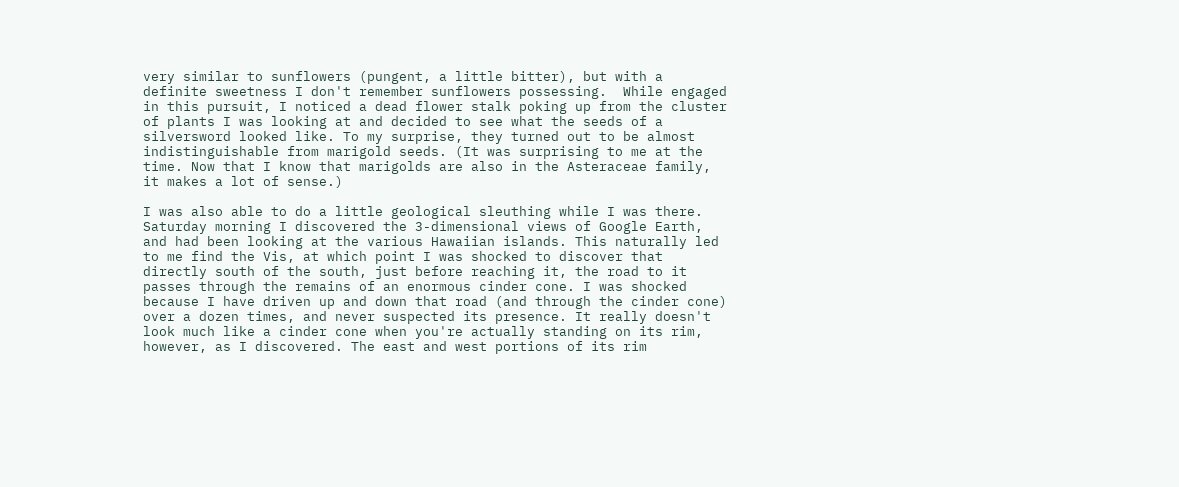very similar to sunflowers (pungent, a little bitter), but with a definite sweetness I don't remember sunflowers possessing.  While engaged in this pursuit, I noticed a dead flower stalk poking up from the cluster of plants I was looking at and decided to see what the seeds of a silversword looked like. To my surprise, they turned out to be almost indistinguishable from marigold seeds. (It was surprising to me at the time. Now that I know that marigolds are also in the Asteraceae family, it makes a lot of sense.)

I was also able to do a little geological sleuthing while I was there. Saturday morning I discovered the 3-dimensional views of Google Earth, and had been looking at the various Hawaiian islands. This naturally led to me find the Vis, at which point I was shocked to discover that directly south of the south, just before reaching it, the road to it passes through the remains of an enormous cinder cone. I was shocked because I have driven up and down that road (and through the cinder cone) over a dozen times, and never suspected its presence. It really doesn't look much like a cinder cone when you're actually standing on its rim, however, as I discovered. The east and west portions of its rim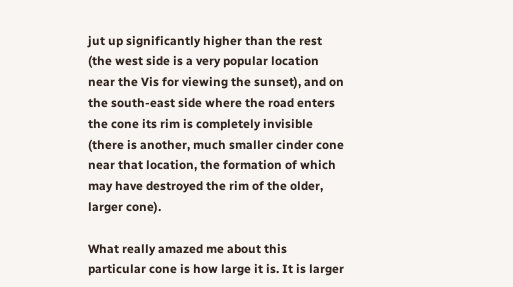jut up significantly higher than the rest (the west side is a very popular location near the Vis for viewing the sunset), and on the south-east side where the road enters the cone its rim is completely invisible (there is another, much smaller cinder cone near that location, the formation of which may have destroyed the rim of the older, larger cone).

What really amazed me about this particular cone is how large it is. It is larger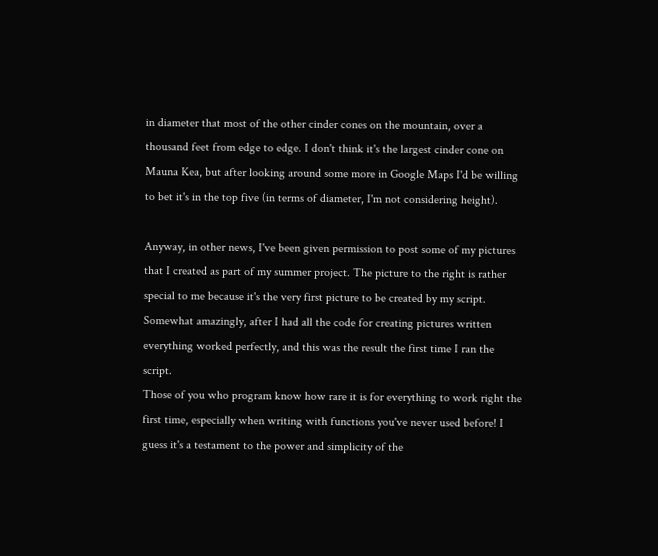in diameter that most of the other cinder cones on the mountain, over a thousand feet from edge to edge. I don't think it's the largest cinder cone on Mauna Kea, but after looking around some more in Google Maps I'd be willing to bet it's in the top five (in terms of diameter, I'm not considering height).

Anyway, in other news, I've been given permission to post some of my pictures that I created as part of my summer project. The picture to the right is rather special to me because it's the very first picture to be created by my script. Somewhat amazingly, after I had all the code for creating pictures written everything worked perfectly, and this was the result the first time I ran the script.
Those of you who program know how rare it is for everything to work right the first time, especially when writing with functions you've never used before! I guess it's a testament to the power and simplicity of the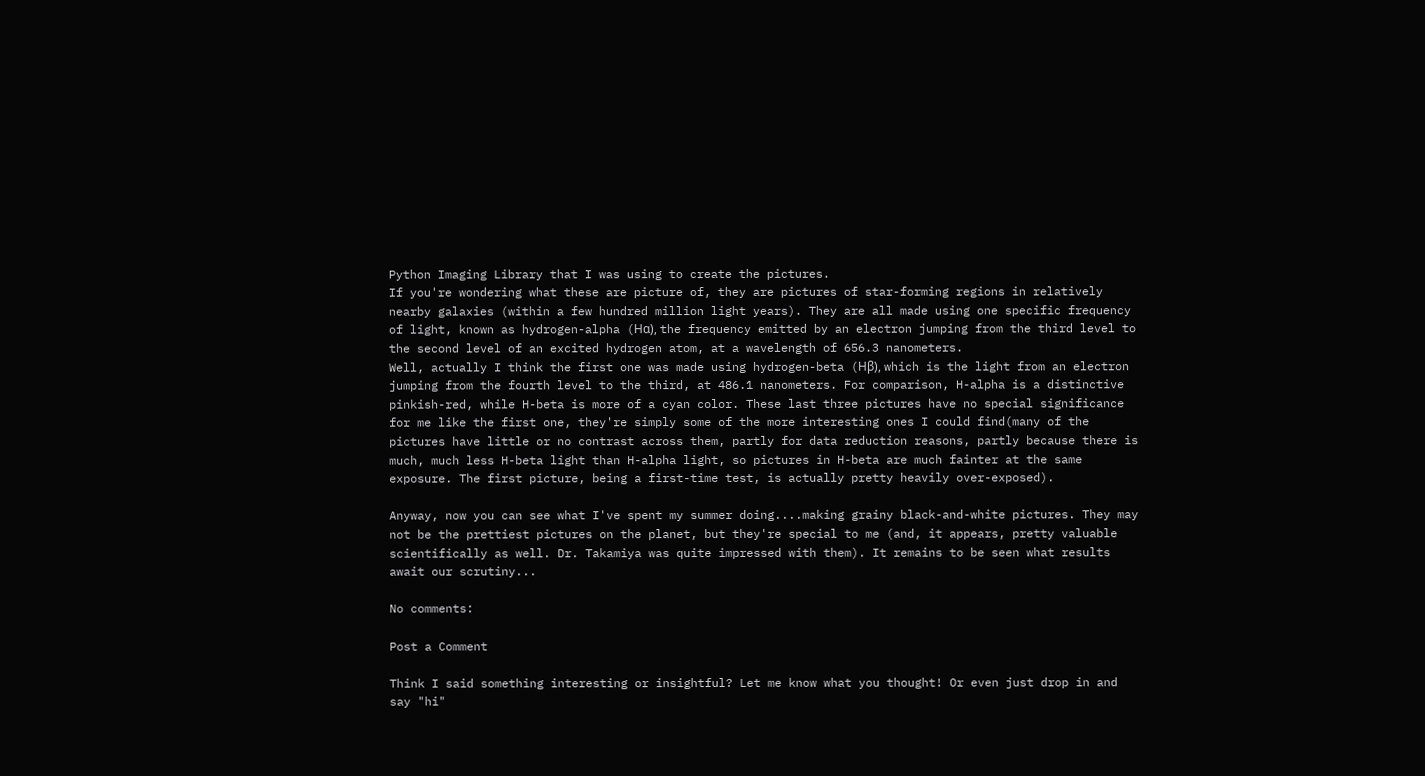Python Imaging Library that I was using to create the pictures.
If you're wondering what these are picture of, they are pictures of star-forming regions in relatively nearby galaxies (within a few hundred million light years). They are all made using one specific frequency of light, known as hydrogen-alpha (Hα), the frequency emitted by an electron jumping from the third level to the second level of an excited hydrogen atom, at a wavelength of 656.3 nanometers.
Well, actually I think the first one was made using hydrogen-beta (Hβ), which is the light from an electron jumping from the fourth level to the third, at 486.1 nanometers. For comparison, H-alpha is a distinctive pinkish-red, while H-beta is more of a cyan color. These last three pictures have no special significance for me like the first one, they're simply some of the more interesting ones I could find(many of the pictures have little or no contrast across them, partly for data reduction reasons, partly because there is much, much less H-beta light than H-alpha light, so pictures in H-beta are much fainter at the same exposure. The first picture, being a first-time test, is actually pretty heavily over-exposed).

Anyway, now you can see what I've spent my summer doing....making grainy black-and-white pictures. They may not be the prettiest pictures on the planet, but they're special to me (and, it appears, pretty valuable scientifically as well. Dr. Takamiya was quite impressed with them). It remains to be seen what results await our scrutiny...

No comments:

Post a Comment

Think I said something interesting or insightful? Let me know what you thought! Or even just drop in and say "hi"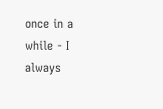once in a while - I always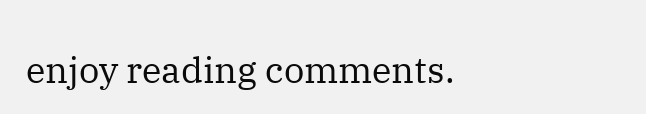enjoy reading comments.